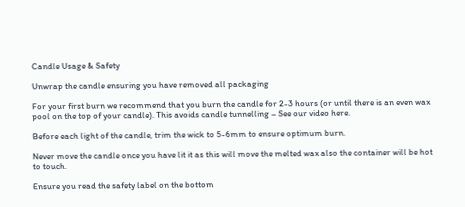Candle Usage & Safety

Unwrap the candle ensuring you have removed all packaging

For your first burn we recommend that you burn the candle for 2-3 hours (or until there is an even wax pool on the top of your candle). This avoids candle tunnelling – See our video here.

Before each light of the candle, trim the wick to 5-6mm to ensure optimum burn.

Never move the candle once you have lit it as this will move the melted wax also the container will be hot to touch.

Ensure you read the safety label on the bottom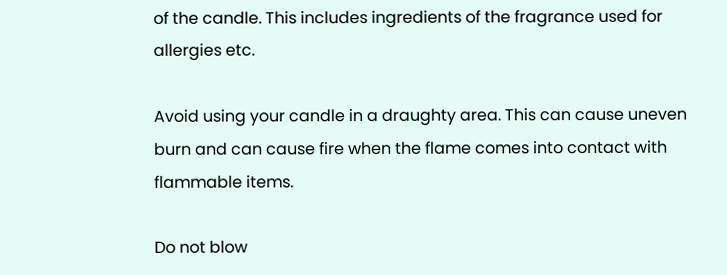of the candle. This includes ingredients of the fragrance used for allergies etc.

Avoid using your candle in a draughty area. This can cause uneven burn and can cause fire when the flame comes into contact with flammable items.

Do not blow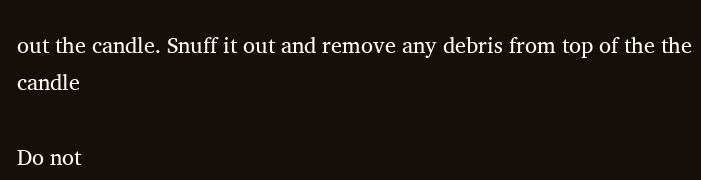out the candle. Snuff it out and remove any debris from top of the the candle

Do not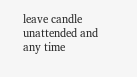leave candle unattended and any time